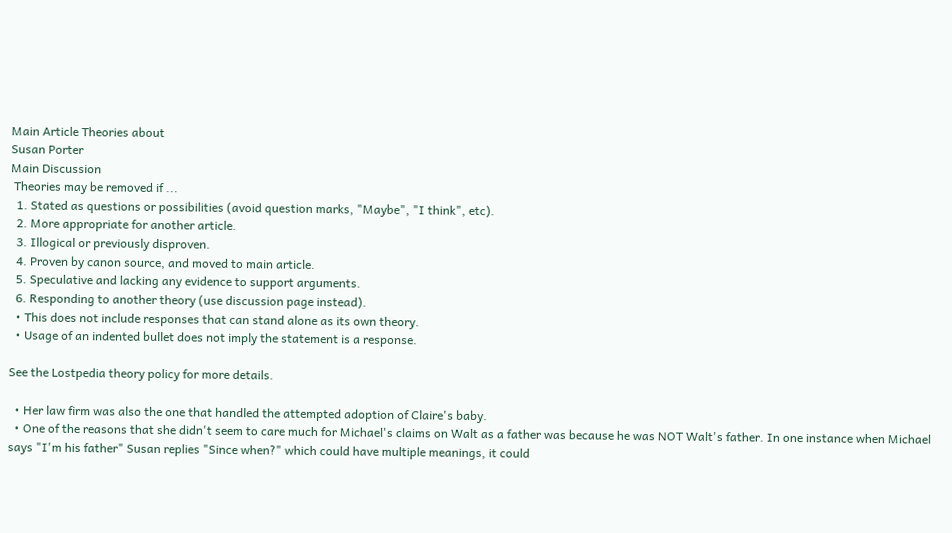Main Article Theories about
Susan Porter
Main Discussion
 Theories may be removed if ...
  1. Stated as questions or possibilities (avoid question marks, "Maybe", "I think", etc).
  2. More appropriate for another article.
  3. Illogical or previously disproven.
  4. Proven by canon source, and moved to main article.
  5. Speculative and lacking any evidence to support arguments.
  6. Responding to another theory (use discussion page instead).
  • This does not include responses that can stand alone as its own theory.
  • Usage of an indented bullet does not imply the statement is a response.

See the Lostpedia theory policy for more details.

  • Her law firm was also the one that handled the attempted adoption of Claire's baby.
  • One of the reasons that she didn't seem to care much for Michael's claims on Walt as a father was because he was NOT Walt's father. In one instance when Michael says "I'm his father" Susan replies "Since when?" which could have multiple meanings, it could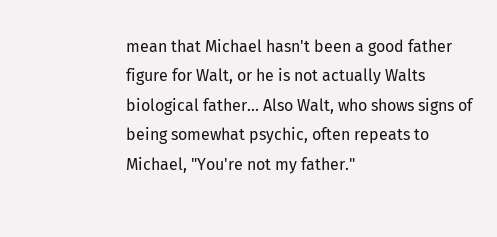mean that Michael hasn't been a good father figure for Walt, or he is not actually Walts biological father... Also Walt, who shows signs of being somewhat psychic, often repeats to Michael, "You're not my father."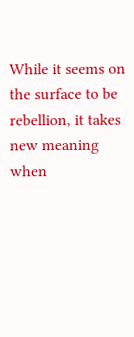While it seems on the surface to be rebellion, it takes new meaning when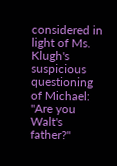considered in light of Ms. Klugh's suspicious questioning of Michael: "Are you Walt's father?"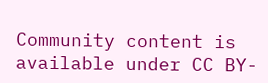Community content is available under CC BY-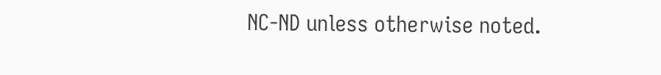NC-ND unless otherwise noted.